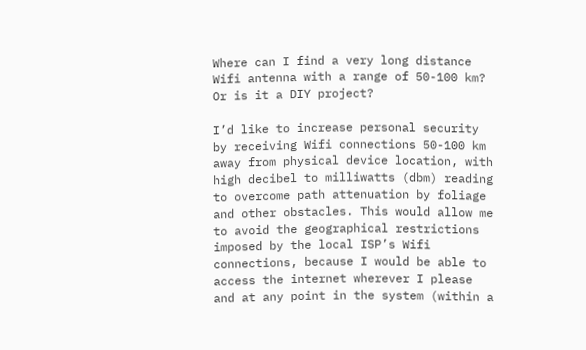Where can I find a very long distance Wifi antenna with a range of 50-100 km? Or is it a DIY project?

I’d like to increase personal security by receiving Wifi connections 50-100 km away from physical device location, with high decibel to milliwatts (dbm) reading to overcome path attenuation by foliage and other obstacles. This would allow me to avoid the geographical restrictions imposed by the local ISP’s Wifi connections, because I would be able to access the internet wherever I please and at any point in the system (within a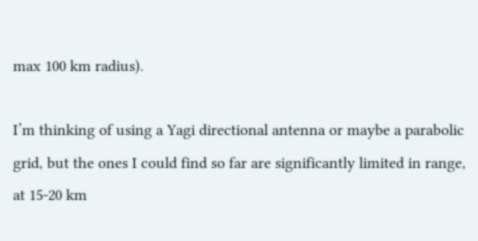max 100 km radius).

I’m thinking of using a Yagi directional antenna or maybe a parabolic grid, but the ones I could find so far are significantly limited in range, at 15-20 km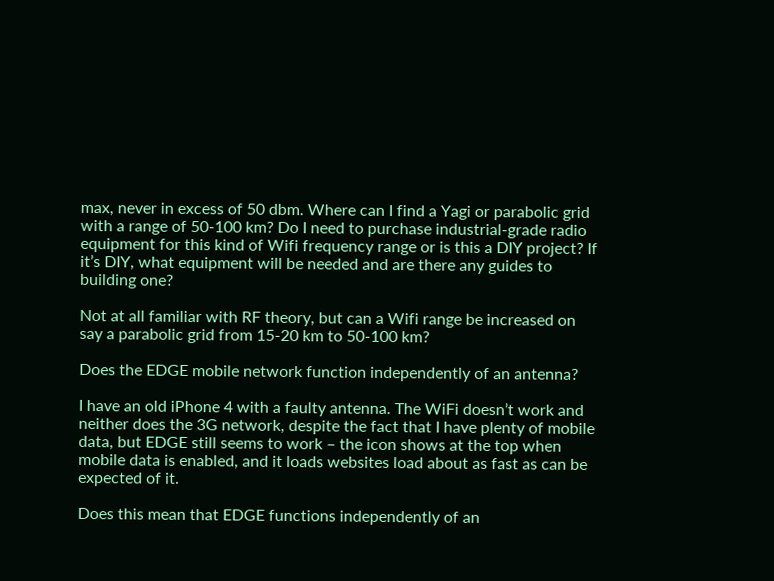max, never in excess of 50 dbm. Where can I find a Yagi or parabolic grid with a range of 50-100 km? Do I need to purchase industrial-grade radio equipment for this kind of Wifi frequency range or is this a DIY project? If it’s DIY, what equipment will be needed and are there any guides to building one?

Not at all familiar with RF theory, but can a Wifi range be increased on say a parabolic grid from 15-20 km to 50-100 km?

Does the EDGE mobile network function independently of an antenna?

I have an old iPhone 4 with a faulty antenna. The WiFi doesn’t work and neither does the 3G network, despite the fact that I have plenty of mobile data, but EDGE still seems to work – the icon shows at the top when mobile data is enabled, and it loads websites load about as fast as can be expected of it.

Does this mean that EDGE functions independently of an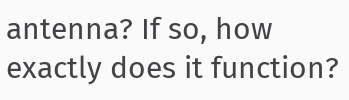antenna? If so, how exactly does it function?